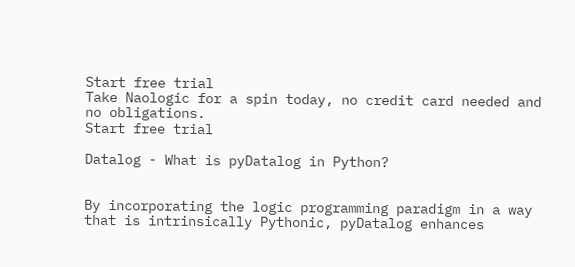Start free trial
Take Naologic for a spin today, no credit card needed and no obligations.
Start free trial

Datalog - What is pyDatalog in Python?


By incorporating the logic programming paradigm in a way that is intrinsically Pythonic, pyDatalog enhances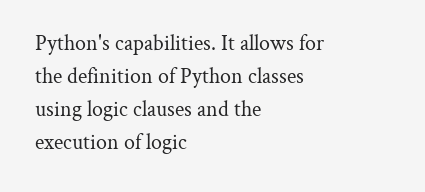Python's capabilities. It allows for the definition of Python classes using logic clauses and the execution of logic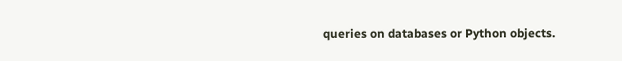queries on databases or Python objects.